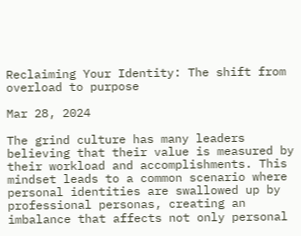Reclaiming Your Identity: The shift from overload to purpose

Mar 28, 2024

The grind culture has many leaders believing that their value is measured by their workload and accomplishments. This mindset leads to a common scenario where personal identities are swallowed up by professional personas, creating an imbalance that affects not only personal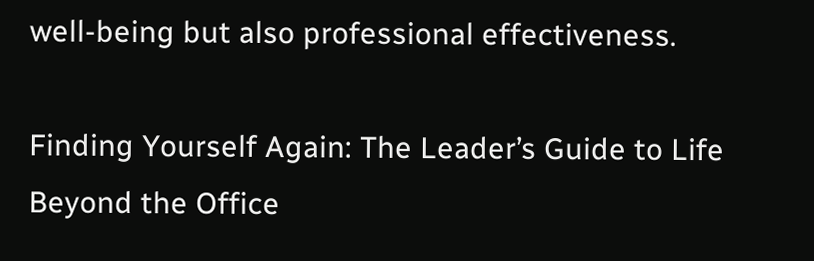well-being but also professional effectiveness.

Finding Yourself Again: The Leader’s Guide to Life Beyond the Office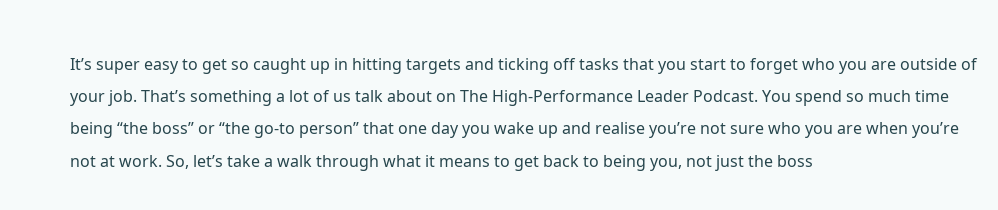It’s super easy to get so caught up in hitting targets and ticking off tasks that you start to forget who you are outside of your job. That’s something a lot of us talk about on The High-Performance Leader Podcast. You spend so much time being “the boss” or “the go-to person” that one day you wake up and realise you’re not sure who you are when you’re not at work. So, let’s take a walk through what it means to get back to being you, not just the boss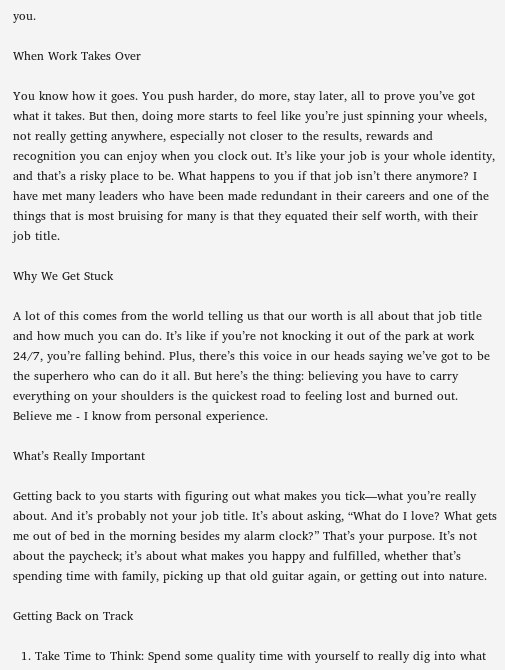you.

When Work Takes Over

You know how it goes. You push harder, do more, stay later, all to prove you’ve got what it takes. But then, doing more starts to feel like you’re just spinning your wheels, not really getting anywhere, especially not closer to the results, rewards and recognition you can enjoy when you clock out. It’s like your job is your whole identity, and that’s a risky place to be. What happens to you if that job isn’t there anymore? I have met many leaders who have been made redundant in their careers and one of the things that is most bruising for many is that they equated their self worth, with their job title.

Why We Get Stuck

A lot of this comes from the world telling us that our worth is all about that job title and how much you can do. It’s like if you’re not knocking it out of the park at work 24/7, you’re falling behind. Plus, there’s this voice in our heads saying we’ve got to be the superhero who can do it all. But here’s the thing: believing you have to carry everything on your shoulders is the quickest road to feeling lost and burned out. Believe me - I know from personal experience.

What’s Really Important

Getting back to you starts with figuring out what makes you tick—what you’re really about. And it’s probably not your job title. It’s about asking, “What do I love? What gets me out of bed in the morning besides my alarm clock?” That’s your purpose. It’s not about the paycheck; it’s about what makes you happy and fulfilled, whether that’s spending time with family, picking up that old guitar again, or getting out into nature.

Getting Back on Track

  1. Take Time to Think: Spend some quality time with yourself to really dig into what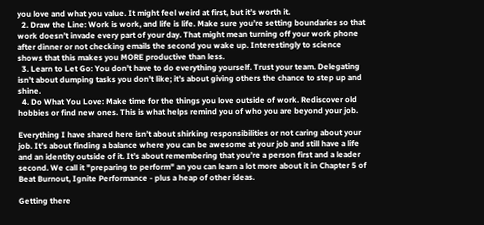you love and what you value. It might feel weird at first, but it’s worth it.
  2. Draw the Line: Work is work, and life is life. Make sure you’re setting boundaries so that work doesn’t invade every part of your day. That might mean turning off your work phone after dinner or not checking emails the second you wake up. Interestingly to science shows that this makes you MORE productive than less.
  3. Learn to Let Go: You don’t have to do everything yourself. Trust your team. Delegating isn’t about dumping tasks you don’t like; it’s about giving others the chance to step up and shine.
  4. Do What You Love: Make time for the things you love outside of work. Rediscover old hobbies or find new ones. This is what helps remind you of who you are beyond your job.

Everything I have shared here isn’t about shirking responsibilities or not caring about your job. It’s about finding a balance where you can be awesome at your job and still have a life and an identity outside of it. It’s about remembering that you’re a person first and a leader second. We call it "preparing to perform" an you can learn a lot more about it in Chapter 5 of Beat Burnout, Ignite Performance - plus a heap of other ideas.

Getting there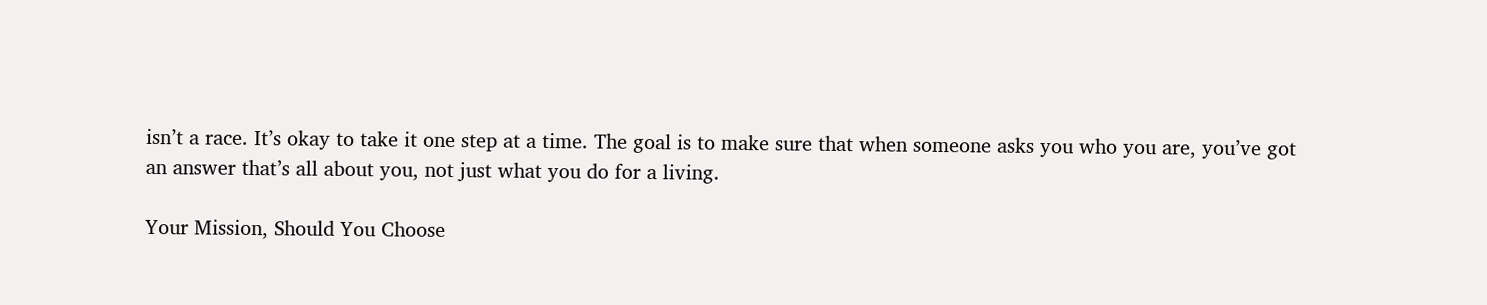isn’t a race. It’s okay to take it one step at a time. The goal is to make sure that when someone asks you who you are, you’ve got an answer that’s all about you, not just what you do for a living.

Your Mission, Should You Choose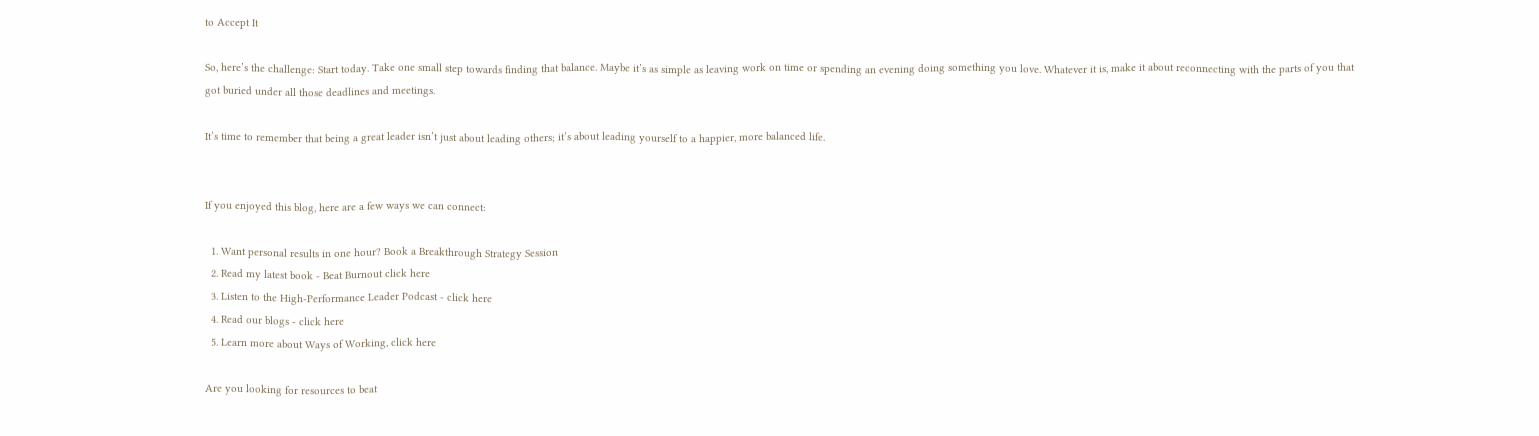to Accept It

So, here’s the challenge: Start today. Take one small step towards finding that balance. Maybe it’s as simple as leaving work on time or spending an evening doing something you love. Whatever it is, make it about reconnecting with the parts of you that got buried under all those deadlines and meetings.

It’s time to remember that being a great leader isn’t just about leading others; it’s about leading yourself to a happier, more balanced life.


If you enjoyed this blog, here are a few ways we can connect:

  1. Want personal results in one hour? Book a Breakthrough Strategy Session
  2. Read my latest book - Beat Burnout click here
  3. Listen to the High-Performance Leader Podcast - click here
  4. Read our blogs - click here
  5. Learn more about Ways of Working, click here

Are you looking for resources to beat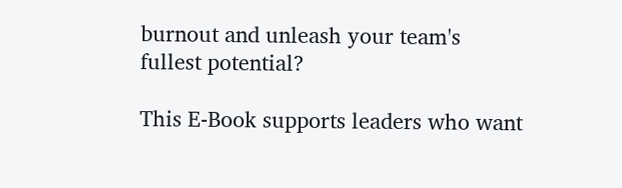burnout and unleash your team's fullest potential?

This E-Book supports leaders who want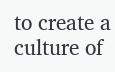to create a culture of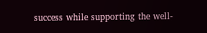success while supporting the well-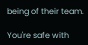being of their team.

You're safe with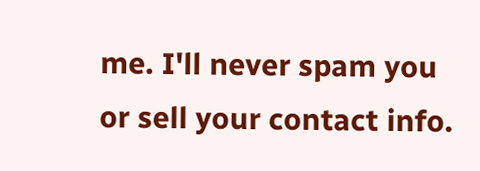me. I'll never spam you or sell your contact info.